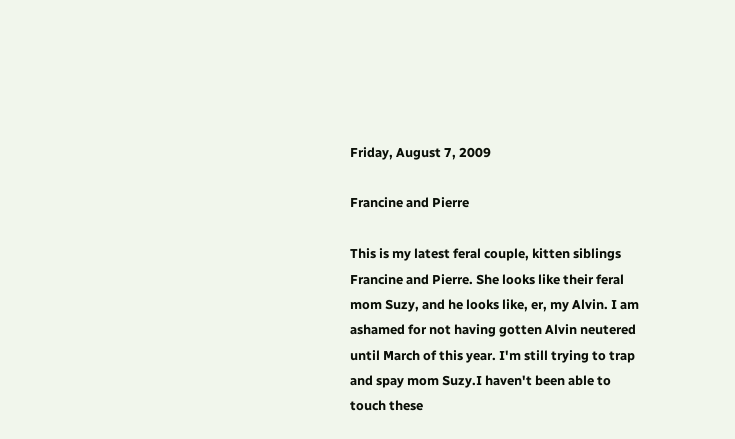Friday, August 7, 2009

Francine and Pierre

This is my latest feral couple, kitten siblings Francine and Pierre. She looks like their feral mom Suzy, and he looks like, er, my Alvin. I am ashamed for not having gotten Alvin neutered until March of this year. I'm still trying to trap and spay mom Suzy.I haven't been able to touch these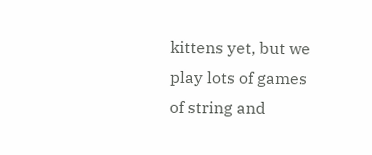kittens yet, but we play lots of games of string and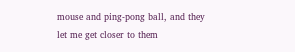mouse and ping-pong ball, and they let me get closer to them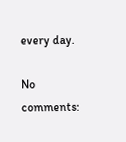every day.

No comments: